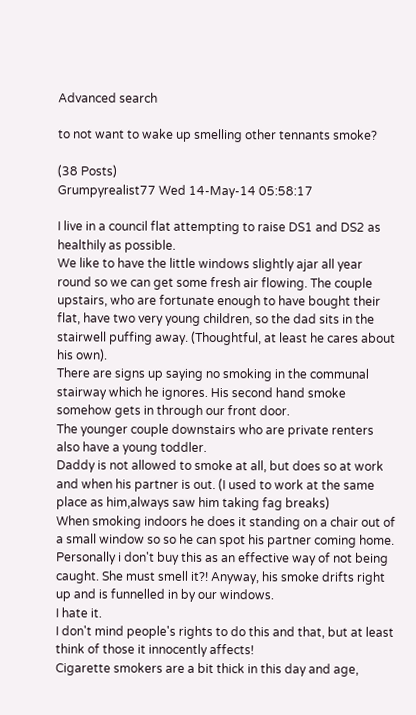Advanced search

to not want to wake up smelling other tennants smoke?

(38 Posts)
Grumpyrealist77 Wed 14-May-14 05:58:17

I live in a council flat attempting to raise DS1 and DS2 as healthily as possible.
We like to have the little windows slightly ajar all year round so we can get some fresh air flowing. The couple upstairs, who are fortunate enough to have bought their flat, have two very young children, so the dad sits in the stairwell puffing away. (Thoughtful, at least he cares about his own).
There are signs up saying no smoking in the communal stairway which he ignores. His second hand smoke somehow gets in through our front door.
The younger couple downstairs who are private renters also have a young toddler.
Daddy is not allowed to smoke at all, but does so at work and when his partner is out. (I used to work at the same place as him,always saw him taking fag breaks)
When smoking indoors he does it standing on a chair out of a small window so so he can spot his partner coming home. Personally i don't buy this as an effective way of not being caught. She must smell it?! Anyway, his smoke drifts right up and is funnelled in by our windows.
I hate it.
I don't mind people's rights to do this and that, but at least think of those it innocently affects!
Cigarette smokers are a bit thick in this day and age,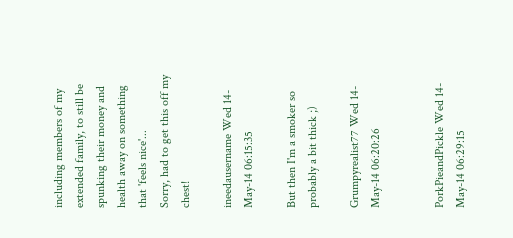including members of my extended family, to still be spunking their money and health away on something that 'feels nice'...
Sorry, had to get this off my chest!

ineedausername Wed 14-May-14 06:15:35

But then I'm a smoker so probably a bit thick ;)

Grumpyrealist77 Wed 14-May-14 06:20:26


PorkPieandPickle Wed 14-May-14 06:29:15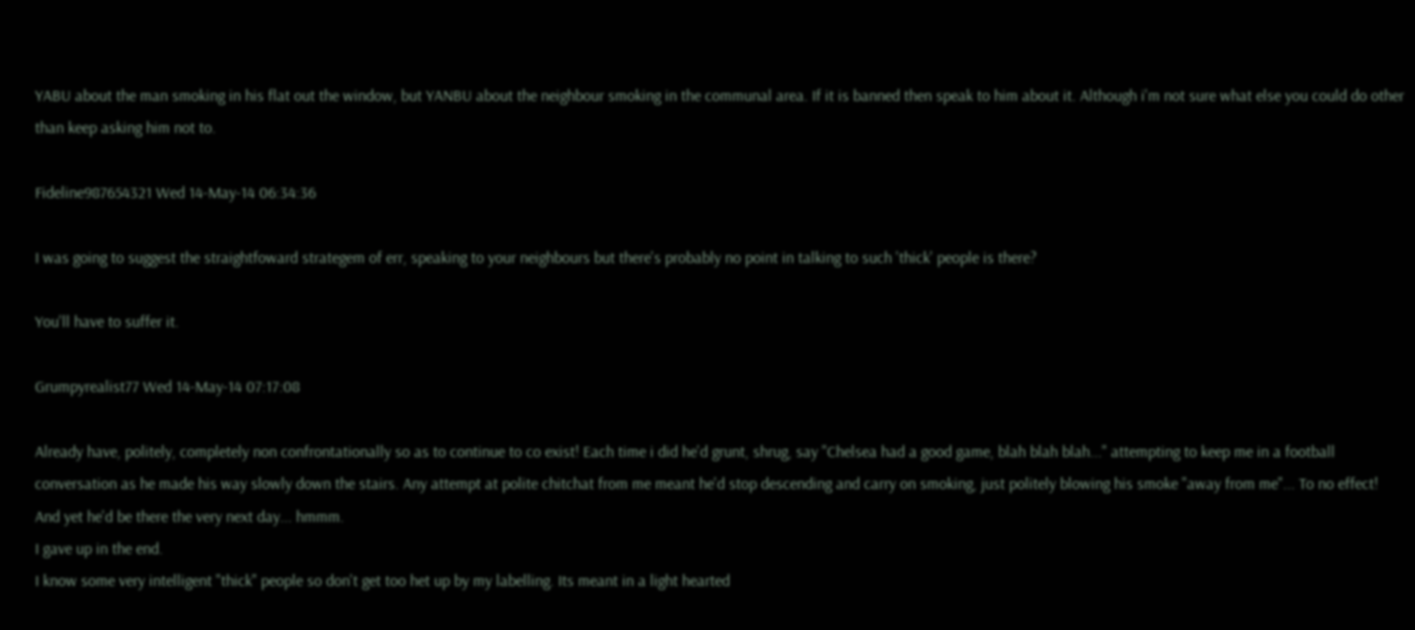YABU about the man smoking in his flat out the window, but YANBU about the neighbour smoking in the communal area. If it is banned then speak to him about it. Although i'm not sure what else you could do other than keep asking him not to.

Fideline987654321 Wed 14-May-14 06:34:36

I was going to suggest the straightfoward strategem of err, speaking to your neighbours but there's probably no point in talking to such 'thick' people is there?

You'll have to suffer it.

Grumpyrealist77 Wed 14-May-14 07:17:08

Already have, politely, completely non confrontationally so as to continue to co exist! Each time i did he'd grunt, shrug, say "Chelsea had a good game, blah blah blah..." attempting to keep me in a football conversation as he made his way slowly down the stairs. Any attempt at polite chitchat from me meant he'd stop descending and carry on smoking, just politely blowing his smoke "away from me"... To no effect! And yet he'd be there the very next day... hmmm.
I gave up in the end.
I know some very intelligent "thick" people so don't get too het up by my labelling. Its meant in a light hearted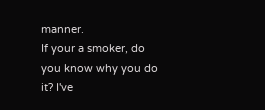manner.
If your a smoker, do you know why you do it? I've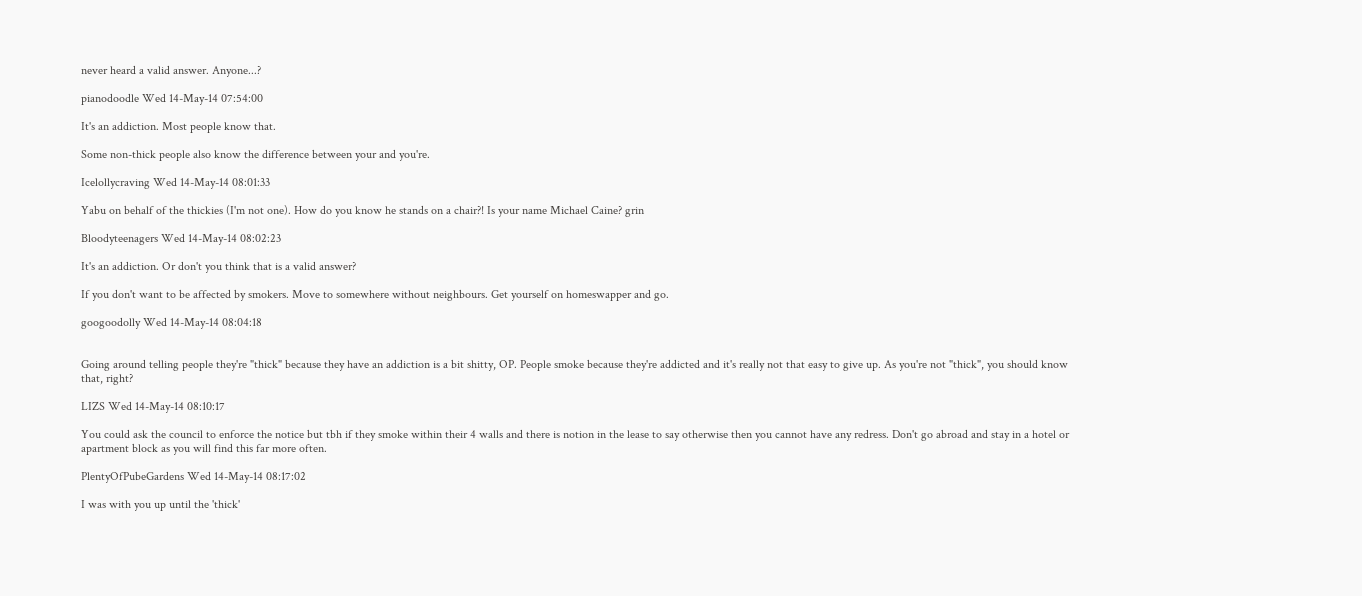never heard a valid answer. Anyone...?

pianodoodle Wed 14-May-14 07:54:00

It's an addiction. Most people know that.

Some non-thick people also know the difference between your and you're.

Icelollycraving Wed 14-May-14 08:01:33

Yabu on behalf of the thickies (I'm not one). How do you know he stands on a chair?! Is your name Michael Caine? grin

Bloodyteenagers Wed 14-May-14 08:02:23

It's an addiction. Or don't you think that is a valid answer?

If you don't want to be affected by smokers. Move to somewhere without neighbours. Get yourself on homeswapper and go.

googoodolly Wed 14-May-14 08:04:18


Going around telling people they're "thick" because they have an addiction is a bit shitty, OP. People smoke because they're addicted and it's really not that easy to give up. As you're not "thick", you should know that, right?

LIZS Wed 14-May-14 08:10:17

You could ask the council to enforce the notice but tbh if they smoke within their 4 walls and there is notion in the lease to say otherwise then you cannot have any redress. Don't go abroad and stay in a hotel or apartment block as you will find this far more often.

PlentyOfPubeGardens Wed 14-May-14 08:17:02

I was with you up until the 'thick'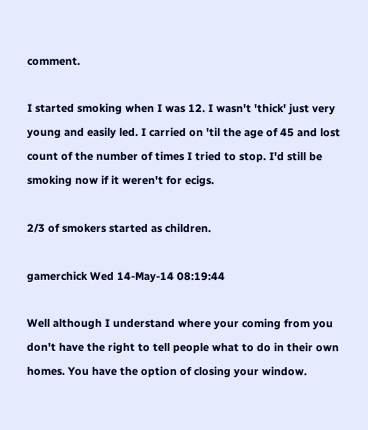comment.

I started smoking when I was 12. I wasn't 'thick' just very young and easily led. I carried on 'til the age of 45 and lost count of the number of times I tried to stop. I'd still be smoking now if it weren't for ecigs.

2/3 of smokers started as children.

gamerchick Wed 14-May-14 08:19:44

Well although I understand where your coming from you don't have the right to tell people what to do in their own homes. You have the option of closing your window.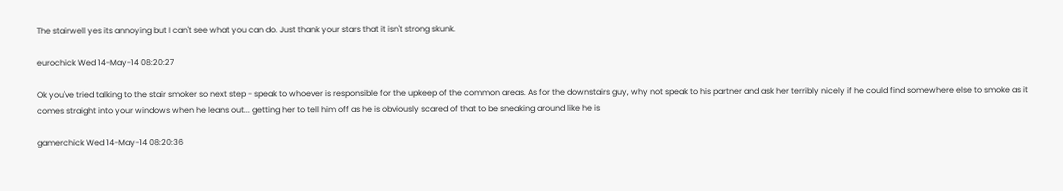The stairwell yes its annoying but I can't see what you can do. Just thank your stars that it isn't strong skunk.

eurochick Wed 14-May-14 08:20:27

Ok you've tried talking to the stair smoker so next step - speak to whoever is responsible for the upkeep of the common areas. As for the downstairs guy, why not speak to his partner and ask her terribly nicely if he could find somewhere else to smoke as it comes straight into your windows when he leans out... getting her to tell him off as he is obviously scared of that to be sneaking around like he is

gamerchick Wed 14-May-14 08:20:36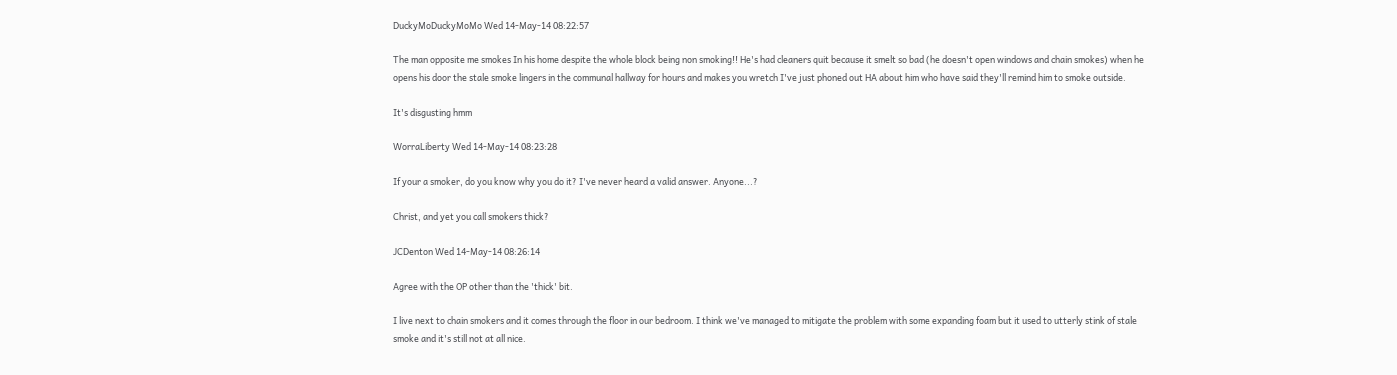DuckyMoDuckyMoMo Wed 14-May-14 08:22:57

The man opposite me smokes In his home despite the whole block being non smoking!! He's had cleaners quit because it smelt so bad (he doesn't open windows and chain smokes) when he opens his door the stale smoke lingers in the communal hallway for hours and makes you wretch I've just phoned out HA about him who have said they'll remind him to smoke outside.

It's disgusting hmm

WorraLiberty Wed 14-May-14 08:23:28

If your a smoker, do you know why you do it? I've never heard a valid answer. Anyone...?

Christ, and yet you call smokers thick?

JCDenton Wed 14-May-14 08:26:14

Agree with the OP other than the 'thick' bit.

I live next to chain smokers and it comes through the floor in our bedroom. I think we've managed to mitigate the problem with some expanding foam but it used to utterly stink of stale smoke and it's still not at all nice.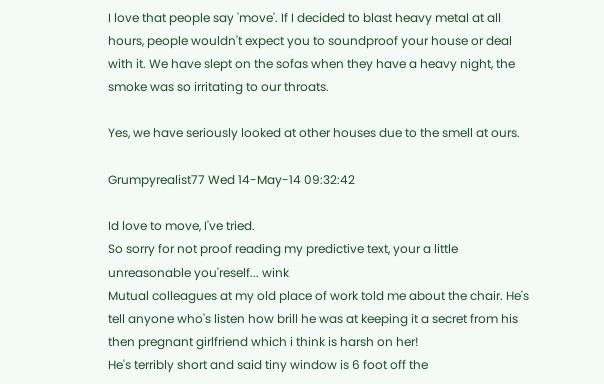I love that people say 'move'. If I decided to blast heavy metal at all hours, people wouldn't expect you to soundproof your house or deal with it. We have slept on the sofas when they have a heavy night, the smoke was so irritating to our throats.

Yes, we have seriously looked at other houses due to the smell at ours.

Grumpyrealist77 Wed 14-May-14 09:32:42

Id love to move, I've tried.
So sorry for not proof reading my predictive text, your a little unreasonable you'reself... wink
Mutual colleagues at my old place of work told me about the chair. He's tell anyone who's listen how brill he was at keeping it a secret from his then pregnant girlfriend which i think is harsh on her!
He's terribly short and said tiny window is 6 foot off the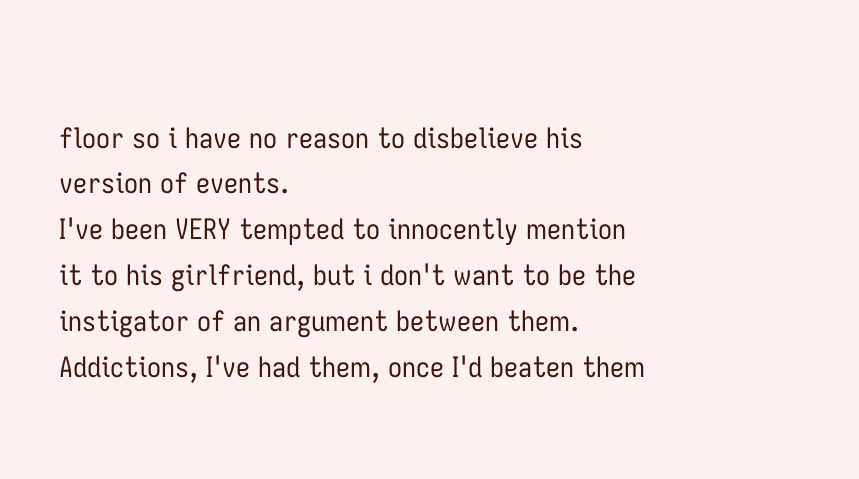floor so i have no reason to disbelieve his version of events.
I've been VERY tempted to innocently mention it to his girlfriend, but i don't want to be the instigator of an argument between them.
Addictions, I've had them, once I'd beaten them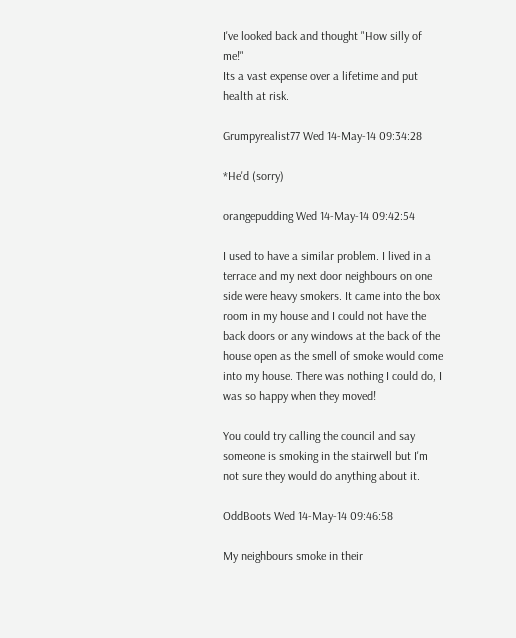I've looked back and thought "How silly of me!"
Its a vast expense over a lifetime and put health at risk.

Grumpyrealist77 Wed 14-May-14 09:34:28

*He'd (sorry)

orangepudding Wed 14-May-14 09:42:54

I used to have a similar problem. I lived in a terrace and my next door neighbours on one side were heavy smokers. It came into the box room in my house and I could not have the back doors or any windows at the back of the house open as the smell of smoke would come into my house. There was nothing I could do, I was so happy when they moved!

You could try calling the council and say someone is smoking in the stairwell but I'm not sure they would do anything about it.

OddBoots Wed 14-May-14 09:46:58

My neighbours smoke in their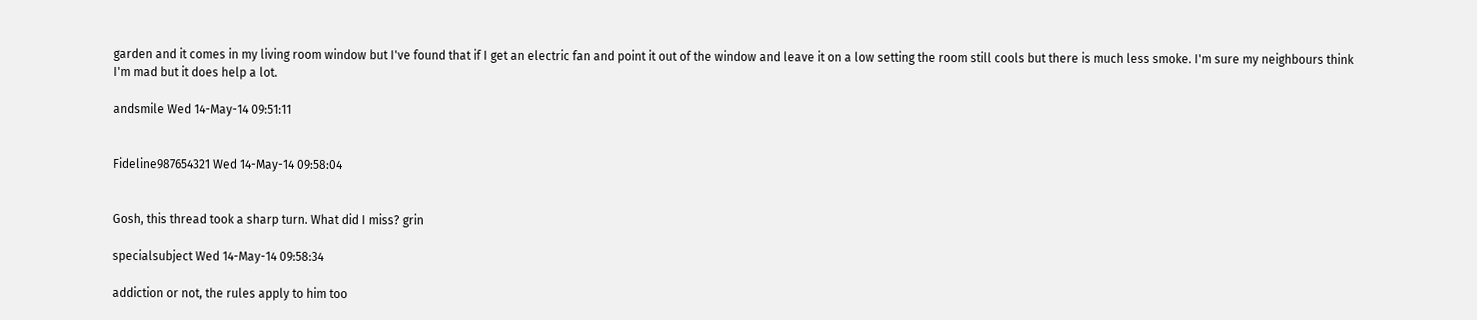garden and it comes in my living room window but I've found that if I get an electric fan and point it out of the window and leave it on a low setting the room still cools but there is much less smoke. I'm sure my neighbours think I'm mad but it does help a lot.

andsmile Wed 14-May-14 09:51:11


Fideline987654321 Wed 14-May-14 09:58:04


Gosh, this thread took a sharp turn. What did I miss? grin

specialsubject Wed 14-May-14 09:58:34

addiction or not, the rules apply to him too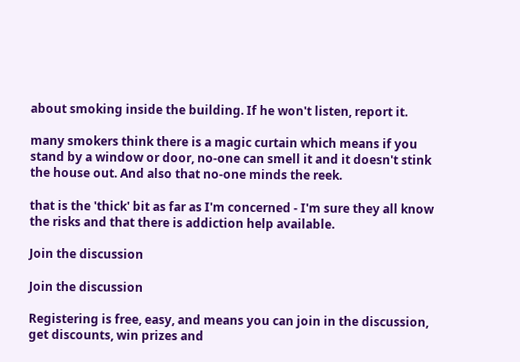about smoking inside the building. If he won't listen, report it.

many smokers think there is a magic curtain which means if you stand by a window or door, no-one can smell it and it doesn't stink the house out. And also that no-one minds the reek.

that is the 'thick' bit as far as I'm concerned - I'm sure they all know the risks and that there is addiction help available.

Join the discussion

Join the discussion

Registering is free, easy, and means you can join in the discussion, get discounts, win prizes and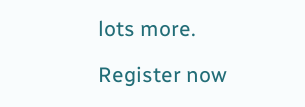lots more.

Register now